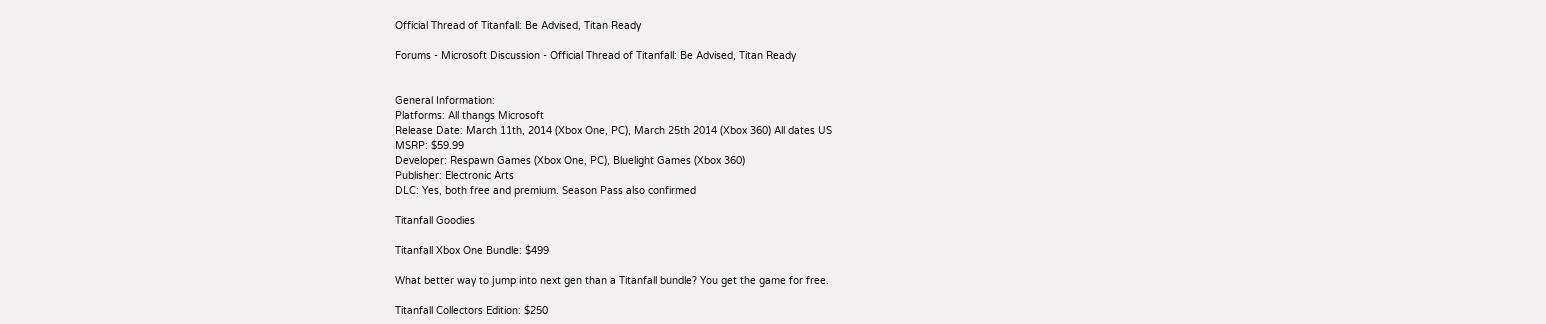Official Thread of Titanfall: Be Advised, Titan Ready

Forums - Microsoft Discussion - Official Thread of Titanfall: Be Advised, Titan Ready


General Information:
Platforms: All thangs Microsoft
Release Date: March 11th, 2014 (Xbox One, PC), March 25th 2014 (Xbox 360) All dates US
MSRP: $59.99
Developer: Respawn Games (Xbox One, PC), Bluelight Games (Xbox 360)
Publisher: Electronic Arts
DLC: Yes, both free and premium. Season Pass also confirmed

Titanfall Goodies

Titanfall Xbox One Bundle: $499

What better way to jump into next gen than a Titanfall bundle? You get the game for free.

Titanfall Collectors Edition: $250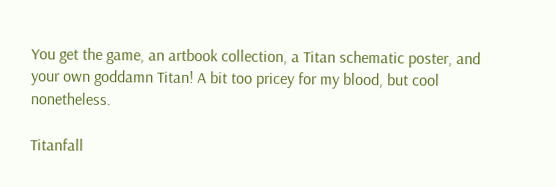You get the game, an artbook collection, a Titan schematic poster, and your own goddamn Titan! A bit too pricey for my blood, but cool nonetheless.

Titanfall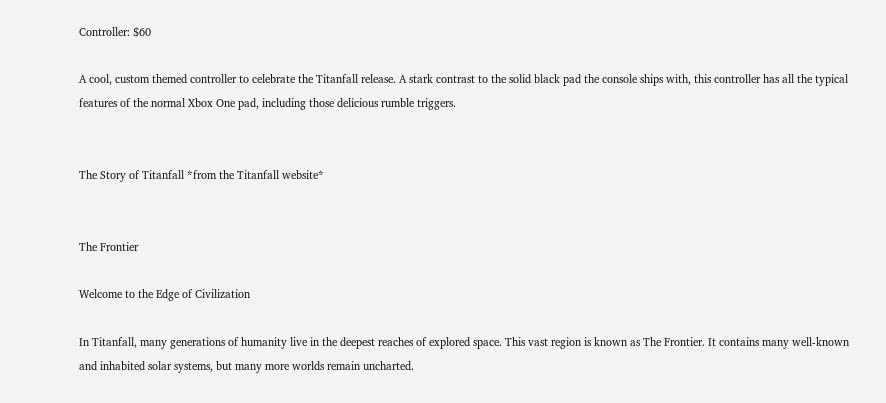Controller: $60

A cool, custom themed controller to celebrate the Titanfall release. A stark contrast to the solid black pad the console ships with, this controller has all the typical features of the normal Xbox One pad, including those delicious rumble triggers.


The Story of Titanfall *from the Titanfall website*


The Frontier

Welcome to the Edge of Civilization

In Titanfall, many generations of humanity live in the deepest reaches of explored space. This vast region is known as The Frontier. It contains many well-known and inhabited solar systems, but many more worlds remain uncharted.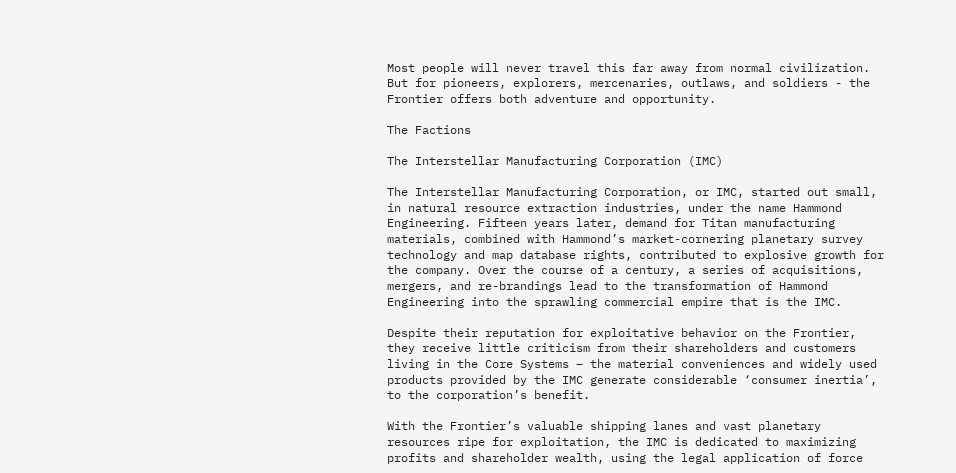Most people will never travel this far away from normal civilization. But for pioneers, explorers, mercenaries, outlaws, and soldiers - the Frontier offers both adventure and opportunity.

The Factions

The Interstellar Manufacturing Corporation (IMC)

The Interstellar Manufacturing Corporation, or IMC, started out small, in natural resource extraction industries, under the name Hammond Engineering. Fifteen years later, demand for Titan manufacturing materials, combined with Hammond’s market-cornering planetary survey technology and map database rights, contributed to explosive growth for the company. Over the course of a century, a series of acquisitions, mergers, and re-brandings lead to the transformation of Hammond Engineering into the sprawling commercial empire that is the IMC.

Despite their reputation for exploitative behavior on the Frontier, they receive little criticism from their shareholders and customers living in the Core Systems – the material conveniences and widely used products provided by the IMC generate considerable ‘consumer inertia’, to the corporation’s benefit.

With the Frontier’s valuable shipping lanes and vast planetary resources ripe for exploitation, the IMC is dedicated to maximizing profits and shareholder wealth, using the legal application of force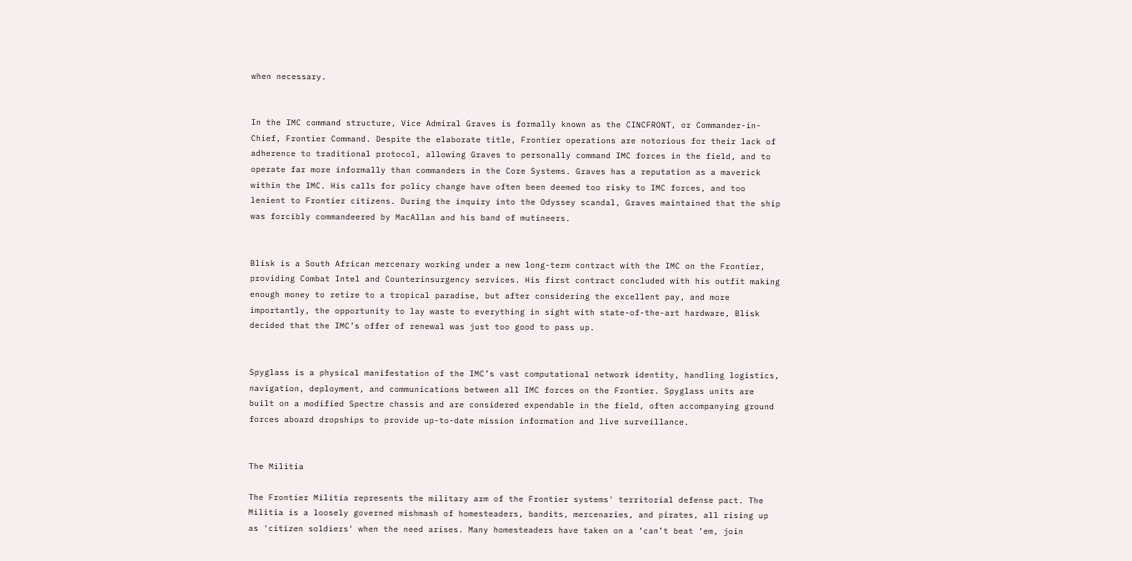when necessary.


In the IMC command structure, Vice Admiral Graves is formally known as the CINCFRONT, or Commander-in-Chief, Frontier Command. Despite the elaborate title, Frontier operations are notorious for their lack of adherence to traditional protocol, allowing Graves to personally command IMC forces in the field, and to operate far more informally than commanders in the Core Systems. Graves has a reputation as a maverick within the IMC. His calls for policy change have often been deemed too risky to IMC forces, and too lenient to Frontier citizens. During the inquiry into the Odyssey scandal, Graves maintained that the ship was forcibly commandeered by MacAllan and his band of mutineers.


Blisk is a South African mercenary working under a new long-term contract with the IMC on the Frontier, providing Combat Intel and Counterinsurgency services. His first contract concluded with his outfit making enough money to retire to a tropical paradise, but after considering the excellent pay, and more importantly, the opportunity to lay waste to everything in sight with state-of-the-art hardware, Blisk decided that the IMC’s offer of renewal was just too good to pass up.


Spyglass is a physical manifestation of the IMC’s vast computational network identity, handling logistics, navigation, deployment, and communications between all IMC forces on the Frontier. Spyglass units are built on a modified Spectre chassis and are considered expendable in the field, often accompanying ground forces aboard dropships to provide up-to-date mission information and live surveillance.


The Militia

The Frontier Militia represents the military arm of the Frontier systems' territorial defense pact. The Militia is a loosely governed mishmash of homesteaders, bandits, mercenaries, and pirates, all rising up as 'citizen soldiers' when the need arises. Many homesteaders have taken on a ‘can’t beat ‘em, join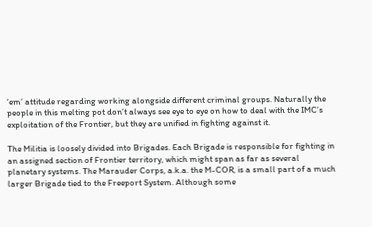‘em’ attitude regarding working alongside different criminal groups. Naturally the people in this melting pot don’t always see eye to eye on how to deal with the IMC’s exploitation of the Frontier, but they are unified in fighting against it.

The Militia is loosely divided into Brigades. Each Brigade is responsible for fighting in an assigned section of Frontier territory, which might span as far as several planetary systems. The Marauder Corps, a.k.a. the M-COR, is a small part of a much larger Brigade tied to the Freeport System. Although some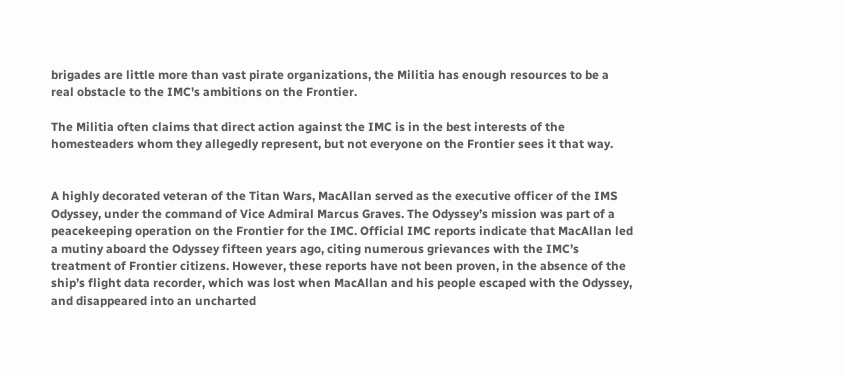brigades are little more than vast pirate organizations, the Militia has enough resources to be a real obstacle to the IMC's ambitions on the Frontier.

The Militia often claims that direct action against the IMC is in the best interests of the homesteaders whom they allegedly represent, but not everyone on the Frontier sees it that way.


A highly decorated veteran of the Titan Wars, MacAllan served as the executive officer of the IMS Odyssey, under the command of Vice Admiral Marcus Graves. The Odyssey’s mission was part of a peacekeeping operation on the Frontier for the IMC. Official IMC reports indicate that MacAllan led a mutiny aboard the Odyssey fifteen years ago, citing numerous grievances with the IMC’s treatment of Frontier citizens. However, these reports have not been proven, in the absence of the ship’s flight data recorder, which was lost when MacAllan and his people escaped with the Odyssey, and disappeared into an uncharted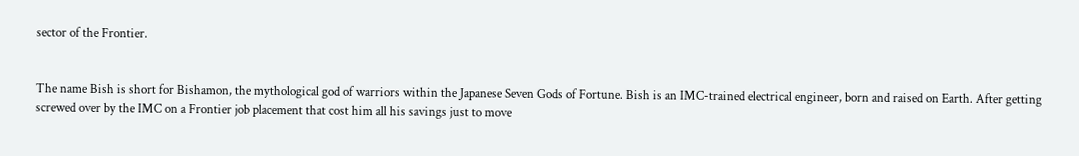sector of the Frontier.


The name Bish is short for Bishamon, the mythological god of warriors within the Japanese Seven Gods of Fortune. Bish is an IMC-trained electrical engineer, born and raised on Earth. After getting screwed over by the IMC on a Frontier job placement that cost him all his savings just to move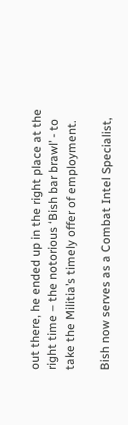out there, he ended up in the right place at the right time – the notorious ‘Bish bar brawl’ - to take the Militia’s timely offer of employment.

Bish now serves as a Combat Intel Specialist,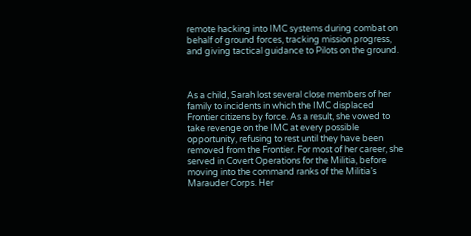remote hacking into IMC systems during combat on behalf of ground forces, tracking mission progress, and giving tactical guidance to Pilots on the ground.



As a child, Sarah lost several close members of her family to incidents in which the IMC displaced Frontier citizens by force. As a result, she vowed to take revenge on the IMC at every possible opportunity, refusing to rest until they have been removed from the Frontier. For most of her career, she served in Covert Operations for the Militia, before moving into the command ranks of the Militia’s Marauder Corps. Her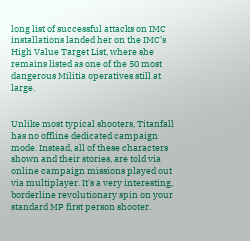long list of successful attacks on IMC installations landed her on the IMC’s High Value Target List, where she remains listed as one of the 50 most dangerous Militia operatives still at large.


Unlike most typical shooters, Titanfall has no offline dedicated campaign mode. Instead, all of these characters shown and their stories, are told via online campaign missions played out via multiplayer. It's a very interesting, borderline revolutionary spin on your standard MP first person shooter.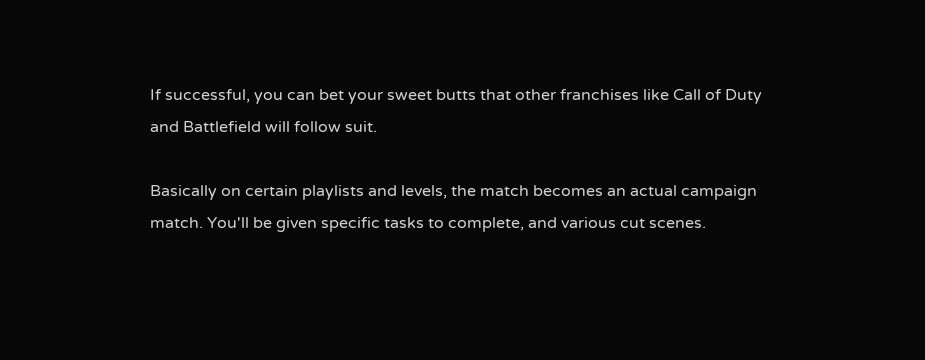If successful, you can bet your sweet butts that other franchises like Call of Duty and Battlefield will follow suit.

Basically on certain playlists and levels, the match becomes an actual campaign match. You'll be given specific tasks to complete, and various cut scenes.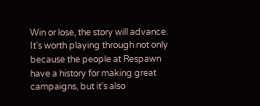Win or lose, the story will advance. It's worth playing through not only because the people at Respawn have a history for making great campaigns, but it's also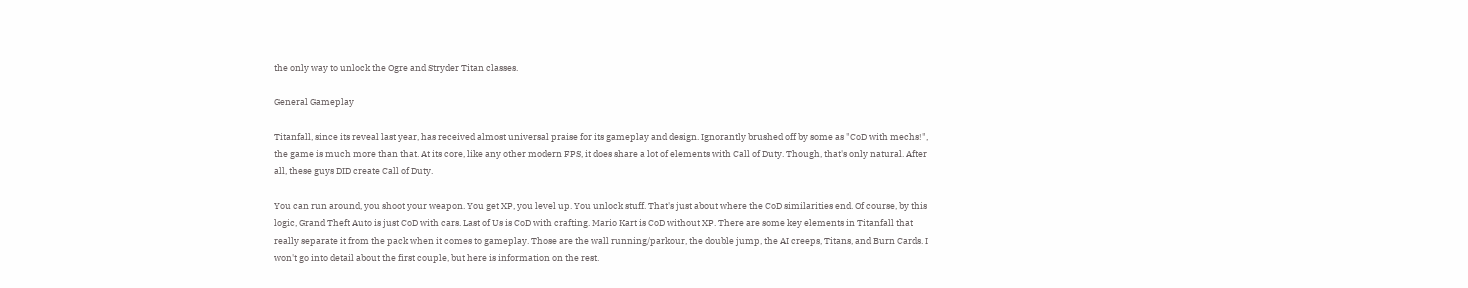the only way to unlock the Ogre and Stryder Titan classes.

General Gameplay

Titanfall, since its reveal last year, has received almost universal praise for its gameplay and design. Ignorantly brushed off by some as "CoD with mechs!", the game is much more than that. At its core, like any other modern FPS, it does share a lot of elements with Call of Duty. Though, that's only natural. After all, these guys DID create Call of Duty.

You can run around, you shoot your weapon. You get XP, you level up. You unlock stuff. That's just about where the CoD similarities end. Of course, by this logic, Grand Theft Auto is just CoD with cars. Last of Us is CoD with crafting. Mario Kart is CoD without XP. There are some key elements in Titanfall that really separate it from the pack when it comes to gameplay. Those are the wall running/parkour, the double jump, the AI creeps, Titans, and Burn Cards. I won't go into detail about the first couple, but here is information on the rest.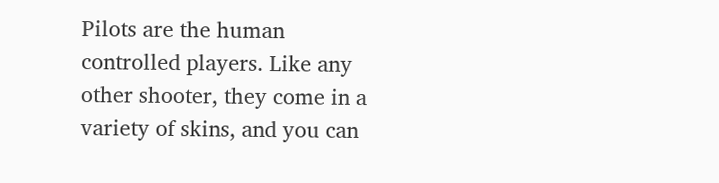Pilots are the human controlled players. Like any other shooter, they come in a variety of skins, and you can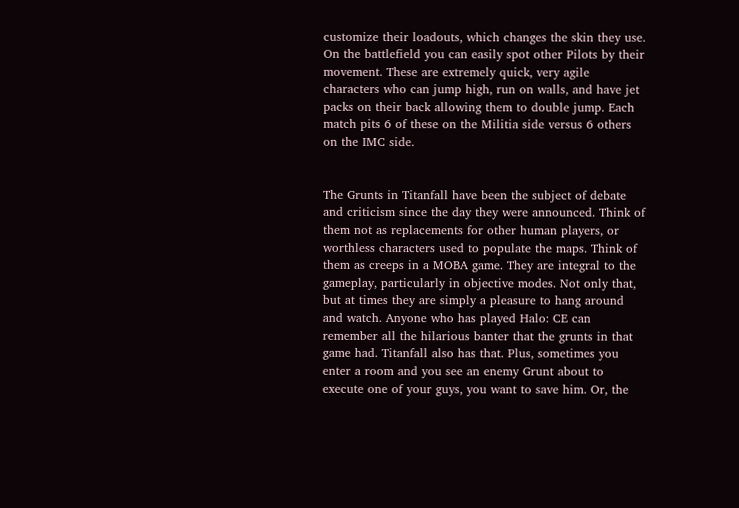customize their loadouts, which changes the skin they use. On the battlefield you can easily spot other Pilots by their movement. These are extremely quick, very agile characters who can jump high, run on walls, and have jet packs on their back allowing them to double jump. Each match pits 6 of these on the Militia side versus 6 others on the IMC side.


The Grunts in Titanfall have been the subject of debate and criticism since the day they were announced. Think of them not as replacements for other human players, or worthless characters used to populate the maps. Think of them as creeps in a MOBA game. They are integral to the gameplay, particularly in objective modes. Not only that, but at times they are simply a pleasure to hang around and watch. Anyone who has played Halo: CE can remember all the hilarious banter that the grunts in that game had. Titanfall also has that. Plus, sometimes you enter a room and you see an enemy Grunt about to execute one of your guys, you want to save him. Or, the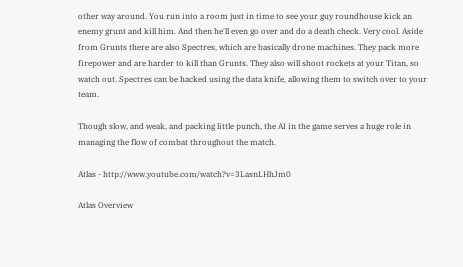other way around. You run into a room just in time to see your guy roundhouse kick an enemy grunt and kill him. And then he'll even go over and do a death check. Very cool. Aside from Grunts there are also Spectres, which are basically drone machines. They pack more firepower and are harder to kill than Grunts. They also will shoot rockets at your Titan, so watch out. Spectres can be hacked using the data knife, allowing them to switch over to your team.

Though slow, and weak, and packing little punch, the AI in the game serves a huge role in managing the flow of combat throughout the match.

Atlas - http://www.youtube.com/watch?v=3LasnLHhJm0

Atlas Overview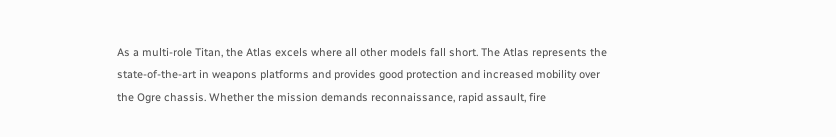As a multi-role Titan, the Atlas excels where all other models fall short. The Atlas represents the state-of-the-art in weapons platforms and provides good protection and increased mobility over the Ogre chassis. Whether the mission demands reconnaissance, rapid assault, fire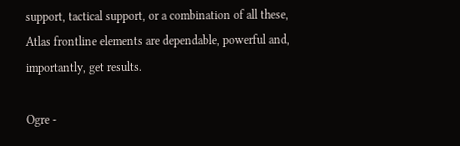support, tactical support, or a combination of all these, Atlas frontline elements are dependable, powerful and, importantly, get results.

Ogre -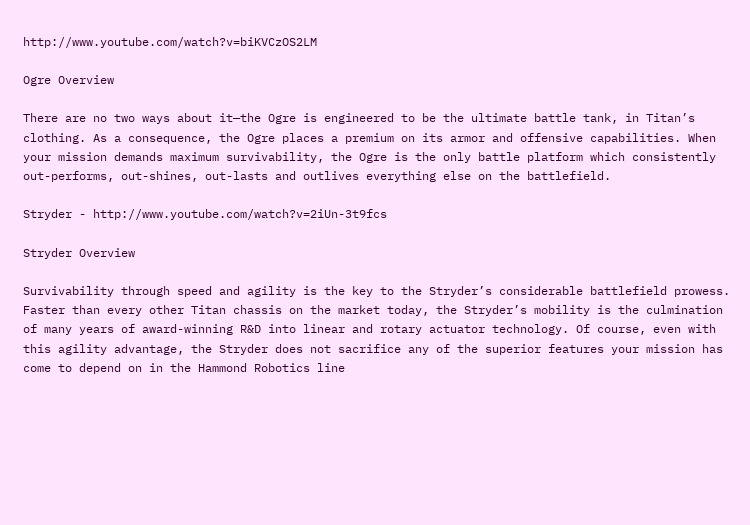http://www.youtube.com/watch?v=biKVCzOS2LM

Ogre Overview

There are no two ways about it—the Ogre is engineered to be the ultimate battle tank, in Titan’s clothing. As a consequence, the Ogre places a premium on its armor and offensive capabilities. When your mission demands maximum survivability, the Ogre is the only battle platform which consistently out-performs, out-shines, out-lasts and outlives everything else on the battlefield.

Stryder - http://www.youtube.com/watch?v=2iUn-3t9fcs

Stryder Overview

Survivability through speed and agility is the key to the Stryder’s considerable battlefield prowess. Faster than every other Titan chassis on the market today, the Stryder’s mobility is the culmination of many years of award-winning R&D into linear and rotary actuator technology. Of course, even with this agility advantage, the Stryder does not sacrifice any of the superior features your mission has come to depend on in the Hammond Robotics line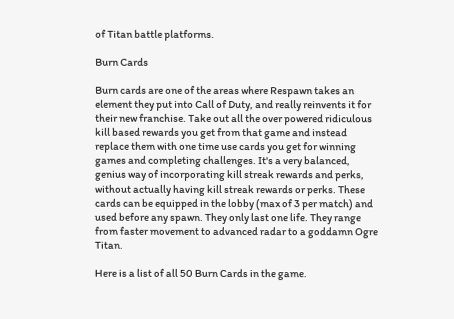of Titan battle platforms.

Burn Cards

Burn cards are one of the areas where Respawn takes an element they put into Call of Duty, and really reinvents it for their new franchise. Take out all the over powered ridiculous kill based rewards you get from that game and instead replace them with one time use cards you get for winning games and completing challenges. It's a very balanced, genius way of incorporating kill streak rewards and perks, without actually having kill streak rewards or perks. These cards can be equipped in the lobby (max of 3 per match) and used before any spawn. They only last one life. They range from faster movement to advanced radar to a goddamn Ogre Titan.

Here is a list of all 50 Burn Cards in the game.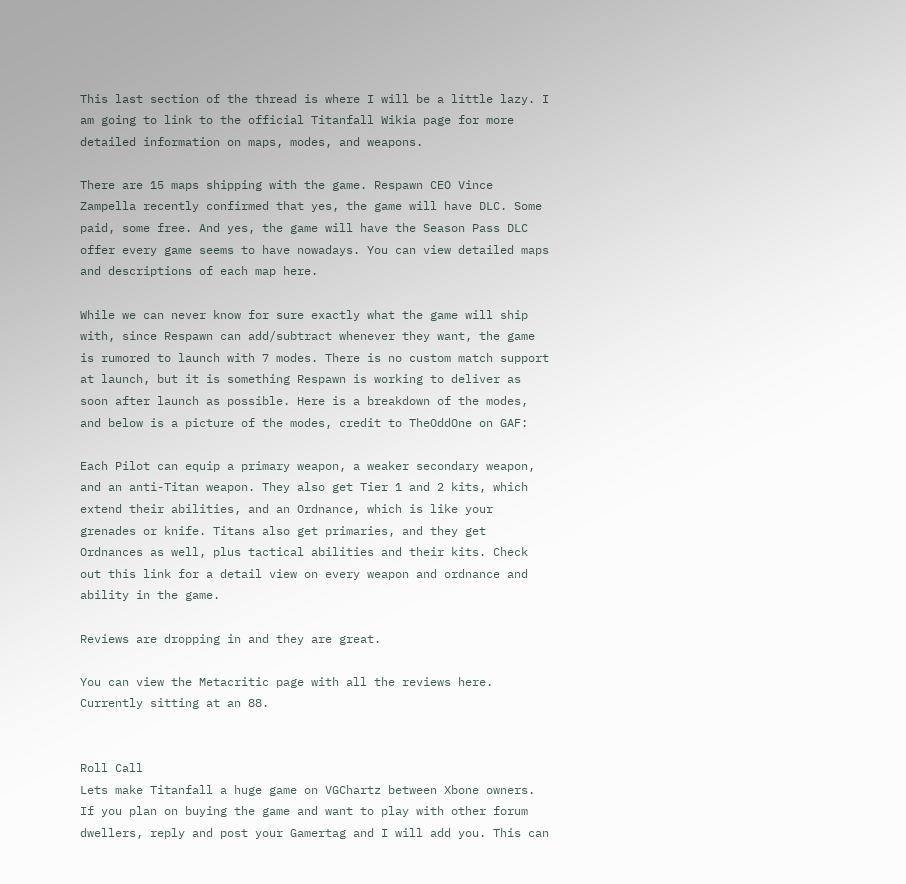This last section of the thread is where I will be a little lazy. I am going to link to the official Titanfall Wikia page for more detailed information on maps, modes, and weapons.

There are 15 maps shipping with the game. Respawn CEO Vince Zampella recently confirmed that yes, the game will have DLC. Some paid, some free. And yes, the game will have the Season Pass DLC offer every game seems to have nowadays. You can view detailed maps and descriptions of each map here.

While we can never know for sure exactly what the game will ship with, since Respawn can add/subtract whenever they want, the game is rumored to launch with 7 modes. There is no custom match support at launch, but it is something Respawn is working to deliver as soon after launch as possible. Here is a breakdown of the modes, and below is a picture of the modes, credit to TheOddOne on GAF:

Each Pilot can equip a primary weapon, a weaker secondary weapon, and an anti-Titan weapon. They also get Tier 1 and 2 kits, which extend their abilities, and an Ordnance, which is like your grenades or knife. Titans also get primaries, and they get Ordnances as well, plus tactical abilities and their kits. Check out this link for a detail view on every weapon and ordnance and ability in the game.

Reviews are dropping in and they are great.

You can view the Metacritic page with all the reviews here. Currently sitting at an 88.


Roll Call
Lets make Titanfall a huge game on VGChartz between Xbone owners. If you plan on buying the game and want to play with other forum dwellers, reply and post your Gamertag and I will add you. This can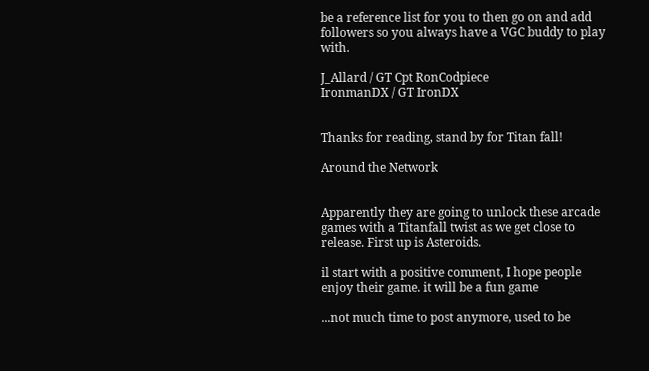be a reference list for you to then go on and add followers so you always have a VGC buddy to play with.

J_Allard / GT Cpt RonCodpiece
IronmanDX / GT IronDX


Thanks for reading, stand by for Titan fall!

Around the Network


Apparently they are going to unlock these arcade games with a Titanfall twist as we get close to release. First up is Asteroids.

il start with a positive comment, I hope people enjoy their game. it will be a fun game

...not much time to post anymore, used to be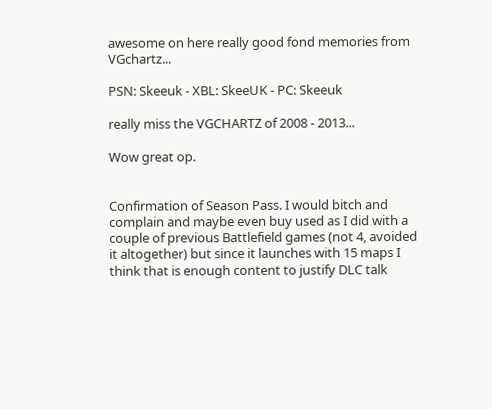awesome on here really good fond memories from VGchartz...

PSN: Skeeuk - XBL: SkeeUK - PC: Skeeuk

really miss the VGCHARTZ of 2008 - 2013...

Wow great op.


Confirmation of Season Pass. I would bitch and complain and maybe even buy used as I did with a couple of previous Battlefield games (not 4, avoided it altogether) but since it launches with 15 maps I think that is enough content to justify DLC talk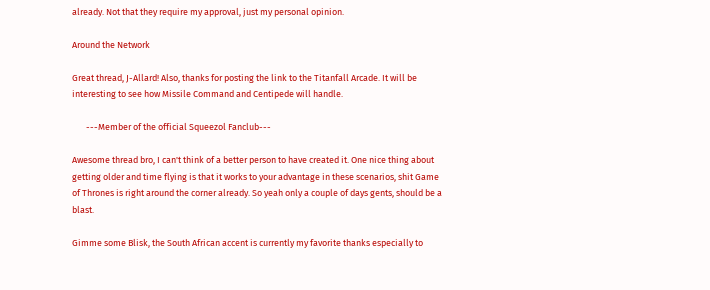already. Not that they require my approval, just my personal opinion.

Around the Network

Great thread, J-Allard! Also, thanks for posting the link to the Titanfall Arcade. It will be interesting to see how Missile Command and Centipede will handle.

       ---Member of the official Squeezol Fanclub---

Awesome thread bro, I can't think of a better person to have created it. One nice thing about getting older and time flying is that it works to your advantage in these scenarios, shit Game of Thrones is right around the corner already. So yeah only a couple of days gents, should be a blast.

Gimme some Blisk, the South African accent is currently my favorite thanks especially to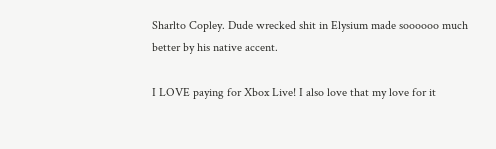Sharlto Copley. Dude wrecked shit in Elysium made soooooo much better by his native accent.

I LOVE paying for Xbox Live! I also love that my love for it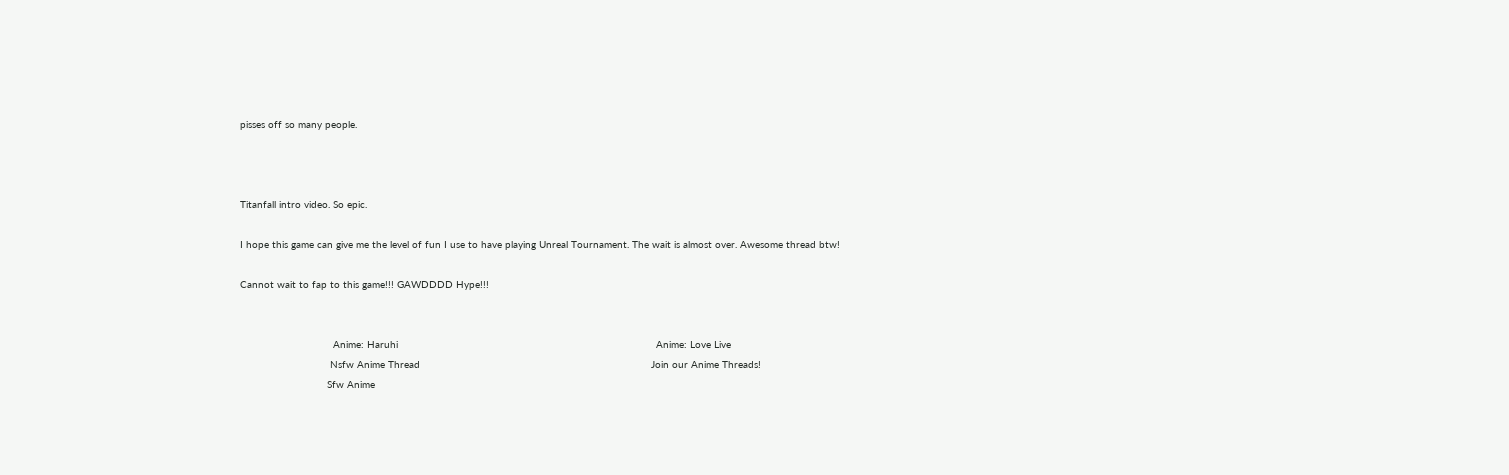pisses off so many people.



Titanfall intro video. So epic.

I hope this game can give me the level of fun I use to have playing Unreal Tournament. The wait is almost over. Awesome thread btw!

Cannot wait to fap to this game!!! GAWDDDD Hype!!!


                               Anime: Haruhi                                                                                      Anime: Love Live
                              Nsfw Anime Thread                                                                             Join our Anime Threads!
                             Sfw Anime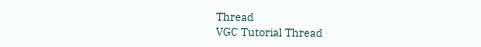Thread                                                                                VGC Tutorial Thread